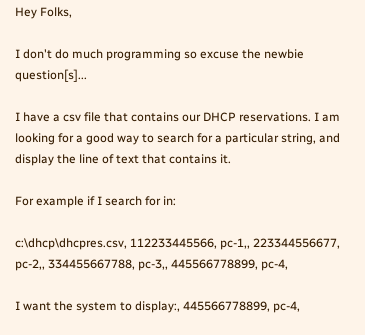Hey Folks,

I don't do much programming so excuse the newbie question[s]...

I have a csv file that contains our DHCP reservations. I am looking for a good way to search for a particular string, and display the line of text that contains it.

For example if I search for in:

c:\dhcp\dhcpres.csv, 112233445566, pc-1,, 223344556677, pc-2,, 334455667788, pc-3,, 445566778899, pc-4,

I want the system to display:, 445566778899, pc-4,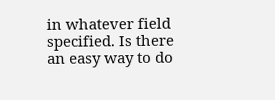in whatever field specified. Is there an easy way to do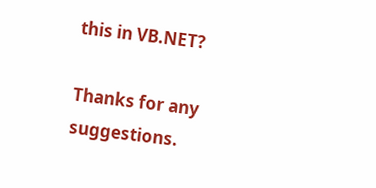this in VB.NET?

Thanks for any suggestions.